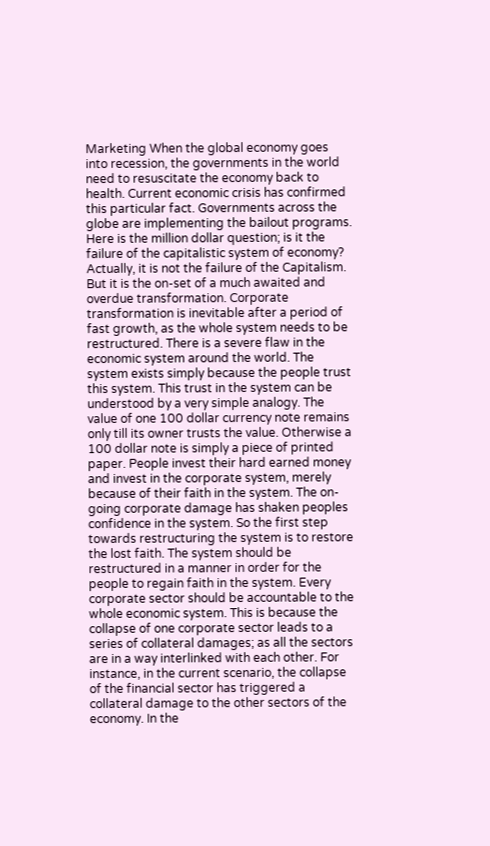Marketing When the global economy goes into recession, the governments in the world need to resuscitate the economy back to health. Current economic crisis has confirmed this particular fact. Governments across the globe are implementing the bailout programs. Here is the million dollar question; is it the failure of the capitalistic system of economy? Actually, it is not the failure of the Capitalism. But it is the on-set of a much awaited and overdue transformation. Corporate transformation is inevitable after a period of fast growth, as the whole system needs to be restructured. There is a severe flaw in the economic system around the world. The system exists simply because the people trust this system. This trust in the system can be understood by a very simple analogy. The value of one 100 dollar currency note remains only till its owner trusts the value. Otherwise a 100 dollar note is simply a piece of printed paper. People invest their hard earned money and invest in the corporate system, merely because of their faith in the system. The on-going corporate damage has shaken peoples confidence in the system. So the first step towards restructuring the system is to restore the lost faith. The system should be restructured in a manner in order for the people to regain faith in the system. Every corporate sector should be accountable to the whole economic system. This is because the collapse of one corporate sector leads to a series of collateral damages; as all the sectors are in a way interlinked with each other. For instance, in the current scenario, the collapse of the financial sector has triggered a collateral damage to the other sectors of the economy. In the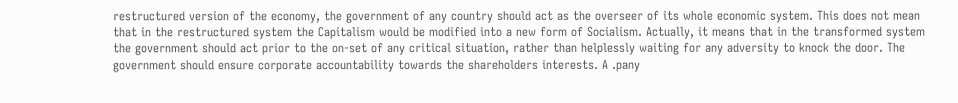restructured version of the economy, the government of any country should act as the overseer of its whole economic system. This does not mean that in the restructured system the Capitalism would be modified into a new form of Socialism. Actually, it means that in the transformed system the government should act prior to the on-set of any critical situation, rather than helplessly waiting for any adversity to knock the door. The government should ensure corporate accountability towards the shareholders interests. A .pany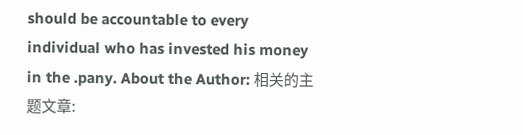should be accountable to every individual who has invested his money in the .pany. About the Author: 相关的主题文章: